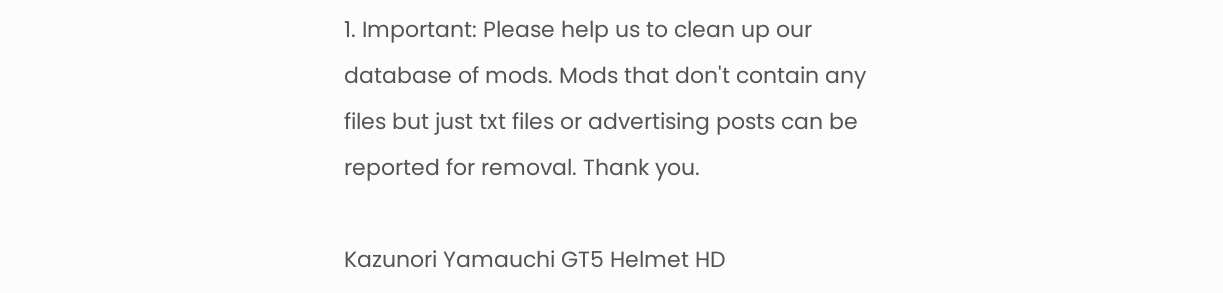1. Important: Please help us to clean up our database of mods. Mods that don't contain any files but just txt files or advertising posts can be reported for removal. Thank you.

Kazunori Yamauchi GT5 Helmet HD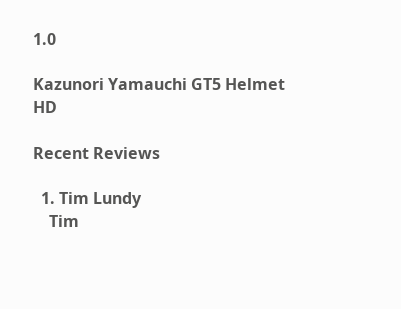1.0

Kazunori Yamauchi GT5 Helmet HD

Recent Reviews

  1. Tim Lundy
    Tim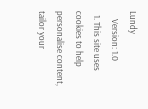Lundy
    Version: 1.0
  1. This site uses cookies to help personalise content, tailor your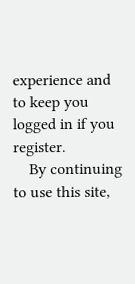experience and to keep you logged in if you register.
    By continuing to use this site,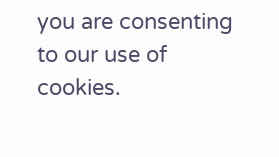you are consenting to our use of cookies.